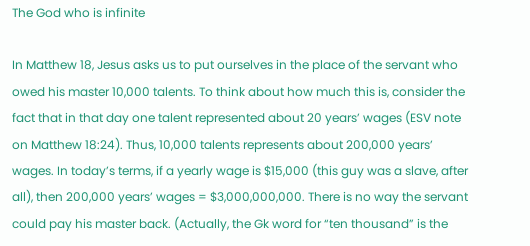The God who is infinite

In Matthew 18, Jesus asks us to put ourselves in the place of the servant who owed his master 10,000 talents. To think about how much this is, consider the fact that in that day one talent represented about 20 years’ wages (ESV note on Matthew 18:24). Thus, 10,000 talents represents about 200,000 years’ wages. In today’s terms, if a yearly wage is $15,000 (this guy was a slave, after all), then 200,000 years’ wages = $3,000,000,000. There is no way the servant could pay his master back. (Actually, the Gk word for “ten thousand” is the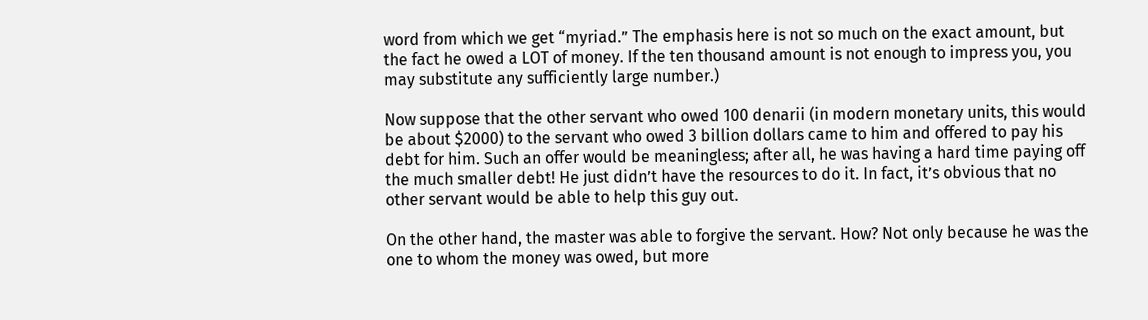word from which we get “myriad.” The emphasis here is not so much on the exact amount, but the fact he owed a LOT of money. If the ten thousand amount is not enough to impress you, you may substitute any sufficiently large number.)

Now suppose that the other servant who owed 100 denarii (in modern monetary units, this would be about $2000) to the servant who owed 3 billion dollars came to him and offered to pay his debt for him. Such an offer would be meaningless; after all, he was having a hard time paying off the much smaller debt! He just didn’t have the resources to do it. In fact, it’s obvious that no other servant would be able to help this guy out.

On the other hand, the master was able to forgive the servant. How? Not only because he was the one to whom the money was owed, but more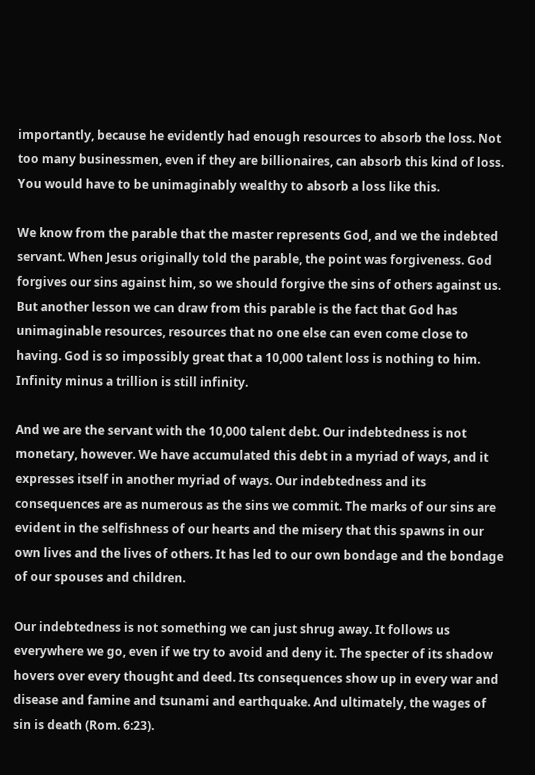importantly, because he evidently had enough resources to absorb the loss. Not too many businessmen, even if they are billionaires, can absorb this kind of loss. You would have to be unimaginably wealthy to absorb a loss like this.

We know from the parable that the master represents God, and we the indebted servant. When Jesus originally told the parable, the point was forgiveness. God forgives our sins against him, so we should forgive the sins of others against us. But another lesson we can draw from this parable is the fact that God has unimaginable resources, resources that no one else can even come close to having. God is so impossibly great that a 10,000 talent loss is nothing to him. Infinity minus a trillion is still infinity.

And we are the servant with the 10,000 talent debt. Our indebtedness is not monetary, however. We have accumulated this debt in a myriad of ways, and it expresses itself in another myriad of ways. Our indebtedness and its consequences are as numerous as the sins we commit. The marks of our sins are evident in the selfishness of our hearts and the misery that this spawns in our own lives and the lives of others. It has led to our own bondage and the bondage of our spouses and children.

Our indebtedness is not something we can just shrug away. It follows us everywhere we go, even if we try to avoid and deny it. The specter of its shadow hovers over every thought and deed. Its consequences show up in every war and disease and famine and tsunami and earthquake. And ultimately, the wages of sin is death (Rom. 6:23).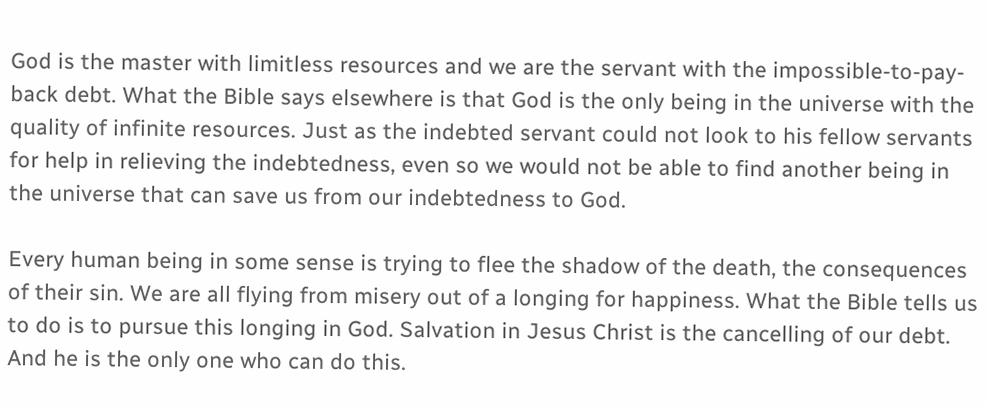God is the master with limitless resources and we are the servant with the impossible-to-pay-back debt. What the Bible says elsewhere is that God is the only being in the universe with the quality of infinite resources. Just as the indebted servant could not look to his fellow servants for help in relieving the indebtedness, even so we would not be able to find another being in the universe that can save us from our indebtedness to God.

Every human being in some sense is trying to flee the shadow of the death, the consequences of their sin. We are all flying from misery out of a longing for happiness. What the Bible tells us to do is to pursue this longing in God. Salvation in Jesus Christ is the cancelling of our debt. And he is the only one who can do this.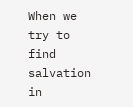When we try to find salvation in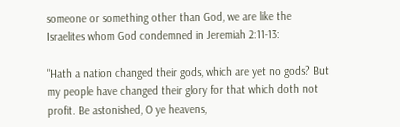someone or something other than God, we are like the Israelites whom God condemned in Jeremiah 2:11-13:

"Hath a nation changed their gods, which are yet no gods? But my people have changed their glory for that which doth not profit. Be astonished, O ye heavens,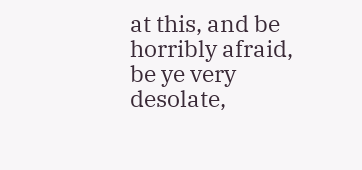at this, and be horribly afraid, be ye very desolate,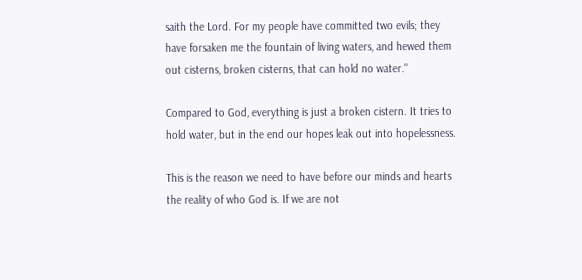saith the Lord. For my people have committed two evils; they have forsaken me the fountain of living waters, and hewed them out cisterns, broken cisterns, that can hold no water."

Compared to God, everything is just a broken cistern. It tries to hold water, but in the end our hopes leak out into hopelessness.

This is the reason we need to have before our minds and hearts the reality of who God is. If we are not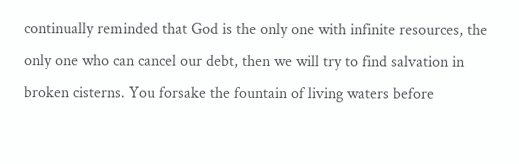continually reminded that God is the only one with infinite resources, the only one who can cancel our debt, then we will try to find salvation in broken cisterns. You forsake the fountain of living waters before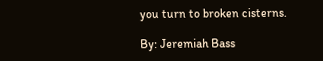you turn to broken cisterns.

By: Jeremiah Bass